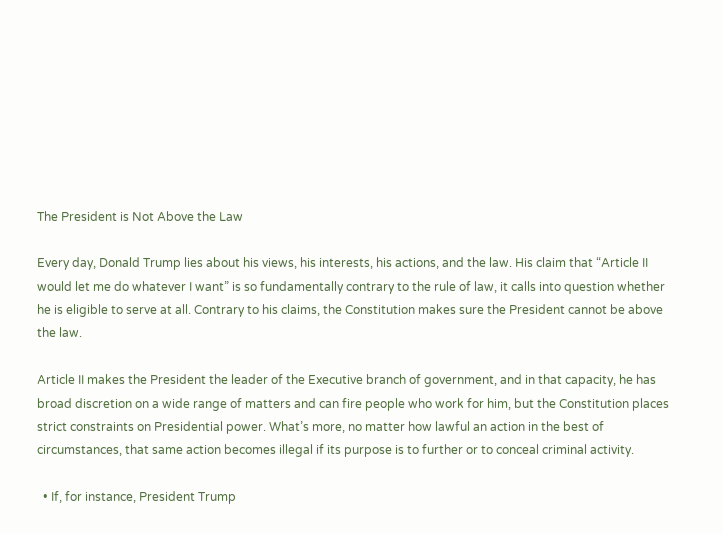The President is Not Above the Law

Every day, Donald Trump lies about his views, his interests, his actions, and the law. His claim that “Article II would let me do whatever I want” is so fundamentally contrary to the rule of law, it calls into question whether he is eligible to serve at all. Contrary to his claims, the Constitution makes sure the President cannot be above the law.

Article II makes the President the leader of the Executive branch of government, and in that capacity, he has broad discretion on a wide range of matters and can fire people who work for him, but the Constitution places strict constraints on Presidential power. What’s more, no matter how lawful an action in the best of circumstances, that same action becomes illegal if its purpose is to further or to conceal criminal activity.

  • If, for instance, President Trump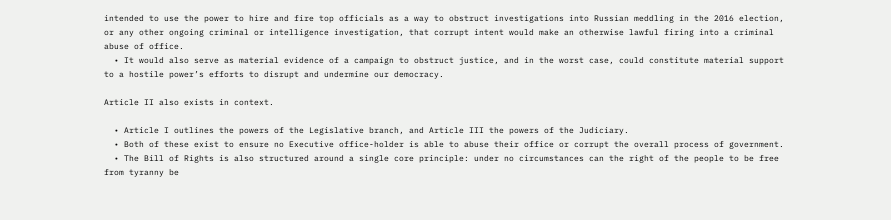intended to use the power to hire and fire top officials as a way to obstruct investigations into Russian meddling in the 2016 election, or any other ongoing criminal or intelligence investigation, that corrupt intent would make an otherwise lawful firing into a criminal abuse of office.
  • It would also serve as material evidence of a campaign to obstruct justice, and in the worst case, could constitute material support to a hostile power’s efforts to disrupt and undermine our democracy.

Article II also exists in context.

  • Article I outlines the powers of the Legislative branch, and Article III the powers of the Judiciary.
  • Both of these exist to ensure no Executive office-holder is able to abuse their office or corrupt the overall process of government.
  • The Bill of Rights is also structured around a single core principle: under no circumstances can the right of the people to be free from tyranny be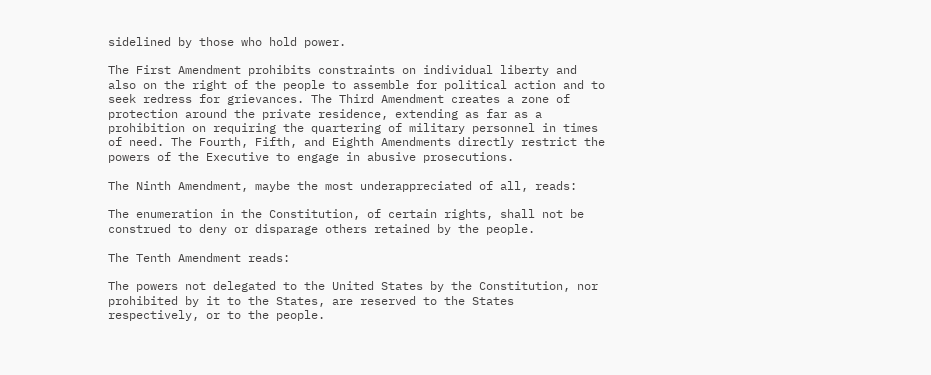sidelined by those who hold power.

The First Amendment prohibits constraints on individual liberty and also on the right of the people to assemble for political action and to seek redress for grievances. The Third Amendment creates a zone of protection around the private residence, extending as far as a prohibition on requiring the quartering of military personnel in times of need. The Fourth, Fifth, and Eighth Amendments directly restrict the powers of the Executive to engage in abusive prosecutions.

The Ninth Amendment, maybe the most underappreciated of all, reads:

The enumeration in the Constitution, of certain rights, shall not be construed to deny or disparage others retained by the people.

The Tenth Amendment reads:

The powers not delegated to the United States by the Constitution, nor prohibited by it to the States, are reserved to the States respectively, or to the people.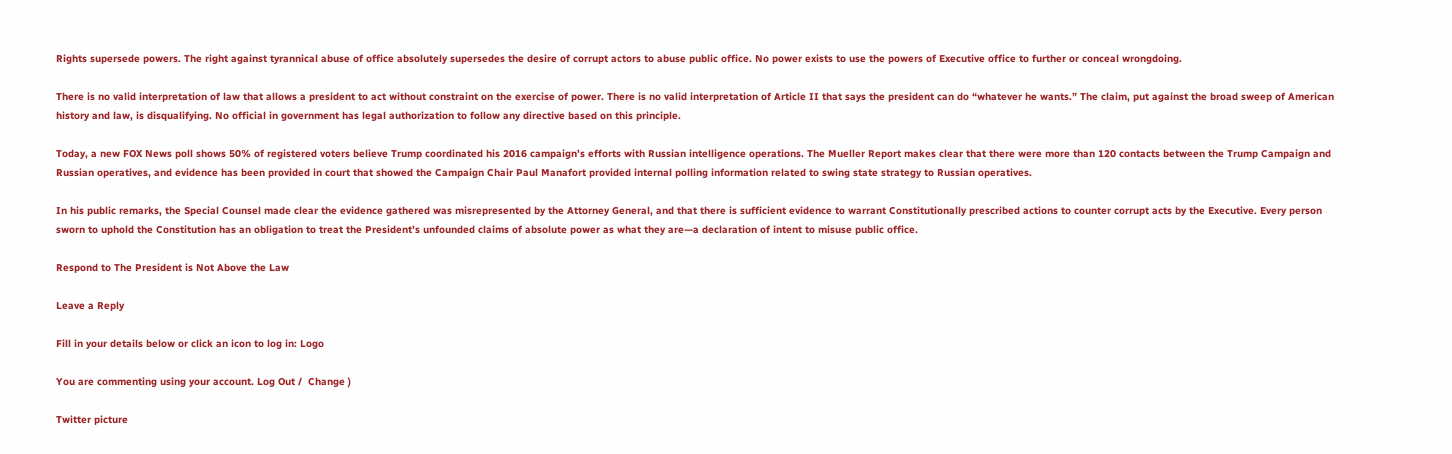Rights supersede powers. The right against tyrannical abuse of office absolutely supersedes the desire of corrupt actors to abuse public office. No power exists to use the powers of Executive office to further or conceal wrongdoing.

There is no valid interpretation of law that allows a president to act without constraint on the exercise of power. There is no valid interpretation of Article II that says the president can do “whatever he wants.” The claim, put against the broad sweep of American history and law, is disqualifying. No official in government has legal authorization to follow any directive based on this principle.

Today, a new FOX News poll shows 50% of registered voters believe Trump coordinated his 2016 campaign’s efforts with Russian intelligence operations. The Mueller Report makes clear that there were more than 120 contacts between the Trump Campaign and Russian operatives, and evidence has been provided in court that showed the Campaign Chair Paul Manafort provided internal polling information related to swing state strategy to Russian operatives.

In his public remarks, the Special Counsel made clear the evidence gathered was misrepresented by the Attorney General, and that there is sufficient evidence to warrant Constitutionally prescribed actions to counter corrupt acts by the Executive. Every person sworn to uphold the Constitution has an obligation to treat the President’s unfounded claims of absolute power as what they are—a declaration of intent to misuse public office.

Respond to The President is Not Above the Law

Leave a Reply

Fill in your details below or click an icon to log in: Logo

You are commenting using your account. Log Out /  Change )

Twitter picture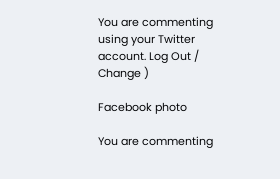You are commenting using your Twitter account. Log Out /  Change )

Facebook photo

You are commenting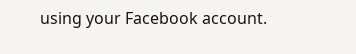using your Facebook account.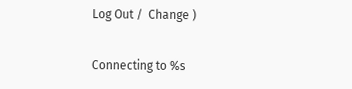Log Out /  Change )

Connecting to %s